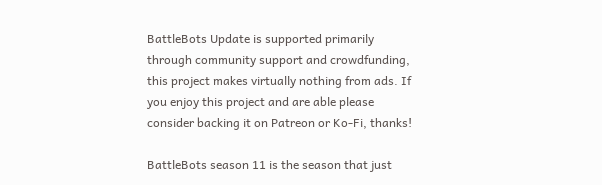BattleBots Update is supported primarily through community support and crowdfunding, this project makes virtually nothing from ads. If you enjoy this project and are able please consider backing it on Patreon or Ko-Fi, thanks!

BattleBots season 11 is the season that just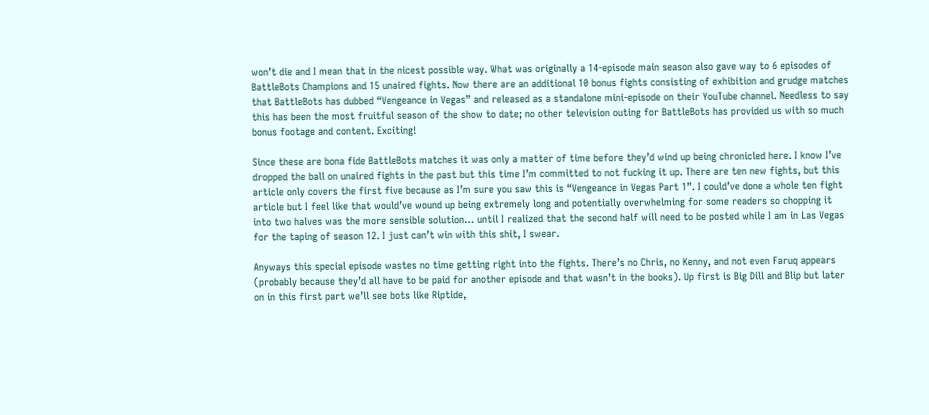won’t die and I mean that in the nicest possible way. What was originally a 14-episode main season also gave way to 6 episodes of BattleBots Champions and 15 unaired fights. Now there are an additional 10 bonus fights consisting of exhibition and grudge matches that BattleBots has dubbed “Vengeance in Vegas” and released as a standalone mini-episode on their YouTube channel. Needless to say this has been the most fruitful season of the show to date; no other television outing for BattleBots has provided us with so much bonus footage and content. Exciting!

Since these are bona fide BattleBots matches it was only a matter of time before they’d wind up being chronicled here. I know I’ve dropped the ball on unaired fights in the past but this time I’m committed to not fucking it up. There are ten new fights, but this article only covers the first five because as I’m sure you saw this is “Vengeance in Vegas Part 1”. I could’ve done a whole ten fight article but I feel like that would’ve wound up being extremely long and potentially overwhelming for some readers so chopping it into two halves was the more sensible solution… until I realized that the second half will need to be posted while I am in Las Vegas for the taping of season 12. I just can’t win with this shit, I swear.

Anyways this special episode wastes no time getting right into the fights. There’s no Chris, no Kenny, and not even Faruq appears (probably because they’d all have to be paid for another episode and that wasn’t in the books). Up first is Big Dill and Blip but later on in this first part we’ll see bots like Riptide,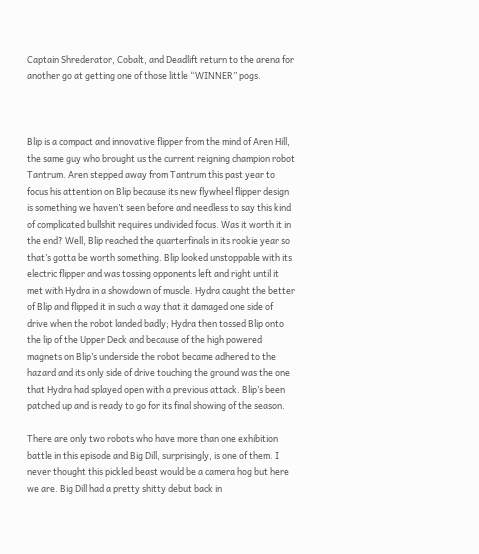Captain Shrederator, Cobalt, and Deadlift return to the arena for another go at getting one of those little “WINNER” pogs.



Blip is a compact and innovative flipper from the mind of Aren Hill, the same guy who brought us the current reigning champion robot Tantrum. Aren stepped away from Tantrum this past year to focus his attention on Blip because its new flywheel flipper design is something we haven’t seen before and needless to say this kind of complicated bullshit requires undivided focus. Was it worth it in the end? Well, Blip reached the quarterfinals in its rookie year so that’s gotta be worth something. Blip looked unstoppable with its electric flipper and was tossing opponents left and right until it met with Hydra in a showdown of muscle. Hydra caught the better of Blip and flipped it in such a way that it damaged one side of drive when the robot landed badly; Hydra then tossed Blip onto the lip of the Upper Deck and because of the high powered magnets on Blip’s underside the robot became adhered to the hazard and its only side of drive touching the ground was the one that Hydra had splayed open with a previous attack. Blip’s been patched up and is ready to go for its final showing of the season.

There are only two robots who have more than one exhibition battle in this episode and Big Dill, surprisingly, is one of them. I never thought this pickled beast would be a camera hog but here we are. Big Dill had a pretty shitty debut back in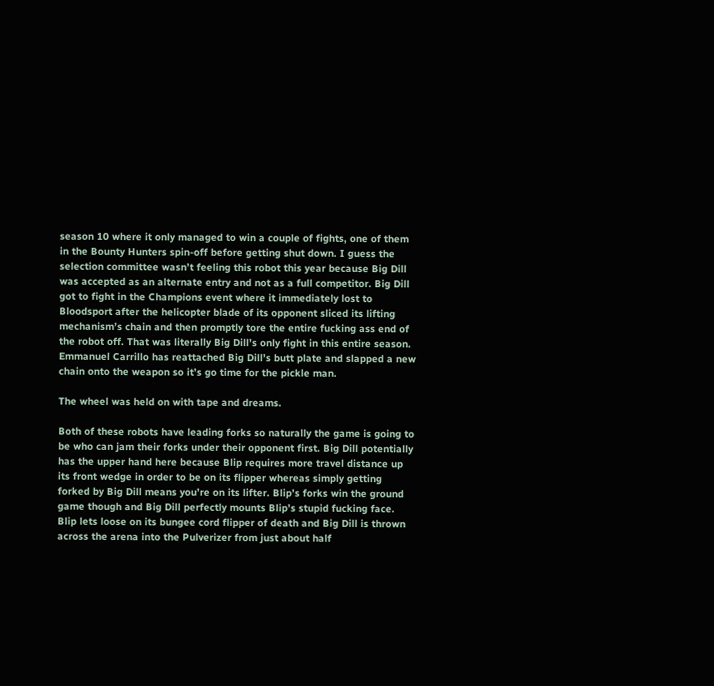season 10 where it only managed to win a couple of fights, one of them in the Bounty Hunters spin-off before getting shut down. I guess the selection committee wasn’t feeling this robot this year because Big Dill was accepted as an alternate entry and not as a full competitor. Big Dill got to fight in the Champions event where it immediately lost to Bloodsport after the helicopter blade of its opponent sliced its lifting mechanism’s chain and then promptly tore the entire fucking ass end of the robot off. That was literally Big Dill’s only fight in this entire season. Emmanuel Carrillo has reattached Big Dill’s butt plate and slapped a new chain onto the weapon so it’s go time for the pickle man.

The wheel was held on with tape and dreams.

Both of these robots have leading forks so naturally the game is going to be who can jam their forks under their opponent first. Big Dill potentially has the upper hand here because Blip requires more travel distance up its front wedge in order to be on its flipper whereas simply getting forked by Big Dill means you’re on its lifter. Blip’s forks win the ground game though and Big Dill perfectly mounts Blip’s stupid fucking face. Blip lets loose on its bungee cord flipper of death and Big Dill is thrown across the arena into the Pulverizer from just about half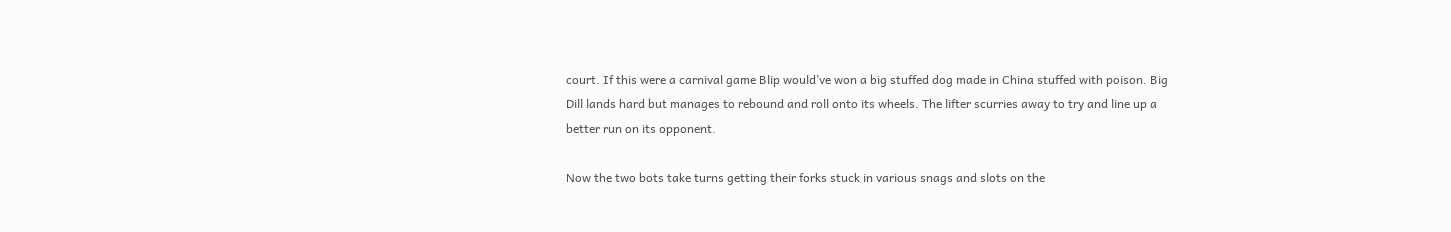court. If this were a carnival game Blip would’ve won a big stuffed dog made in China stuffed with poison. Big Dill lands hard but manages to rebound and roll onto its wheels. The lifter scurries away to try and line up a better run on its opponent.

Now the two bots take turns getting their forks stuck in various snags and slots on the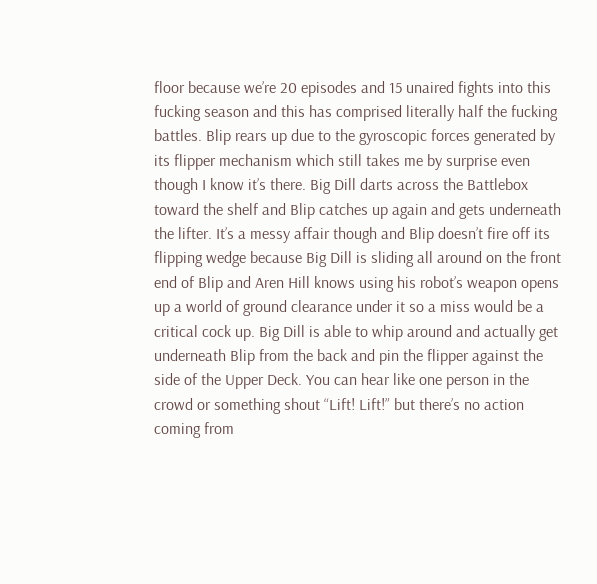floor because we’re 20 episodes and 15 unaired fights into this fucking season and this has comprised literally half the fucking battles. Blip rears up due to the gyroscopic forces generated by its flipper mechanism which still takes me by surprise even though I know it’s there. Big Dill darts across the Battlebox toward the shelf and Blip catches up again and gets underneath the lifter. It’s a messy affair though and Blip doesn’t fire off its flipping wedge because Big Dill is sliding all around on the front end of Blip and Aren Hill knows using his robot’s weapon opens up a world of ground clearance under it so a miss would be a critical cock up. Big Dill is able to whip around and actually get underneath Blip from the back and pin the flipper against the side of the Upper Deck. You can hear like one person in the crowd or something shout “Lift! Lift!” but there’s no action coming from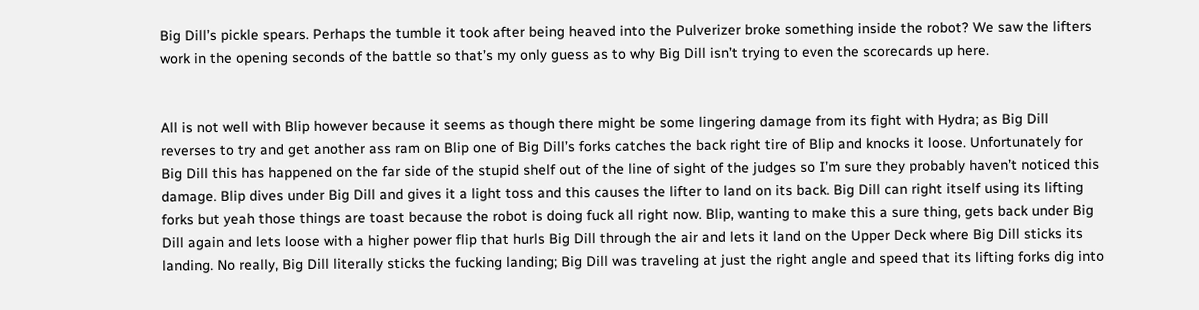Big Dill’s pickle spears. Perhaps the tumble it took after being heaved into the Pulverizer broke something inside the robot? We saw the lifters work in the opening seconds of the battle so that’s my only guess as to why Big Dill isn’t trying to even the scorecards up here.


All is not well with Blip however because it seems as though there might be some lingering damage from its fight with Hydra; as Big Dill reverses to try and get another ass ram on Blip one of Big Dill’s forks catches the back right tire of Blip and knocks it loose. Unfortunately for Big Dill this has happened on the far side of the stupid shelf out of the line of sight of the judges so I’m sure they probably haven’t noticed this damage. Blip dives under Big Dill and gives it a light toss and this causes the lifter to land on its back. Big Dill can right itself using its lifting forks but yeah those things are toast because the robot is doing fuck all right now. Blip, wanting to make this a sure thing, gets back under Big Dill again and lets loose with a higher power flip that hurls Big Dill through the air and lets it land on the Upper Deck where Big Dill sticks its landing. No really, Big Dill literally sticks the fucking landing; Big Dill was traveling at just the right angle and speed that its lifting forks dig into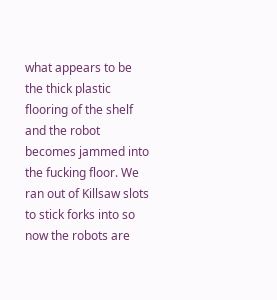what appears to be the thick plastic flooring of the shelf and the robot becomes jammed into the fucking floor. We ran out of Killsaw slots to stick forks into so now the robots are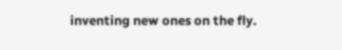inventing new ones on the fly.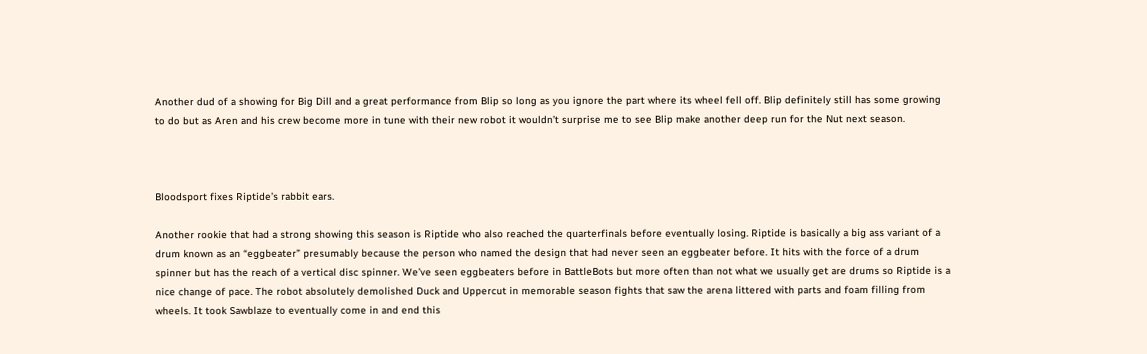Another dud of a showing for Big Dill and a great performance from Blip so long as you ignore the part where its wheel fell off. Blip definitely still has some growing to do but as Aren and his crew become more in tune with their new robot it wouldn’t surprise me to see Blip make another deep run for the Nut next season.



Bloodsport fixes Riptide’s rabbit ears.

Another rookie that had a strong showing this season is Riptide who also reached the quarterfinals before eventually losing. Riptide is basically a big ass variant of a drum known as an “eggbeater” presumably because the person who named the design that had never seen an eggbeater before. It hits with the force of a drum spinner but has the reach of a vertical disc spinner. We’ve seen eggbeaters before in BattleBots but more often than not what we usually get are drums so Riptide is a nice change of pace. The robot absolutely demolished Duck and Uppercut in memorable season fights that saw the arena littered with parts and foam filling from wheels. It took Sawblaze to eventually come in and end this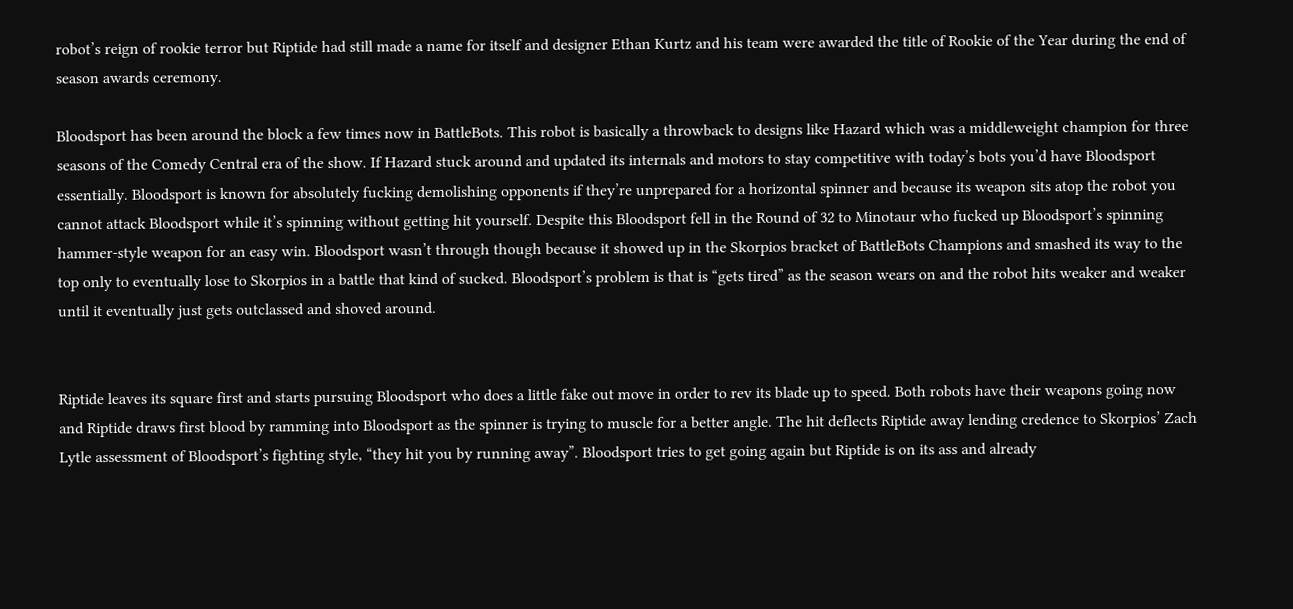robot’s reign of rookie terror but Riptide had still made a name for itself and designer Ethan Kurtz and his team were awarded the title of Rookie of the Year during the end of season awards ceremony.

Bloodsport has been around the block a few times now in BattleBots. This robot is basically a throwback to designs like Hazard which was a middleweight champion for three seasons of the Comedy Central era of the show. If Hazard stuck around and updated its internals and motors to stay competitive with today’s bots you’d have Bloodsport essentially. Bloodsport is known for absolutely fucking demolishing opponents if they’re unprepared for a horizontal spinner and because its weapon sits atop the robot you cannot attack Bloodsport while it’s spinning without getting hit yourself. Despite this Bloodsport fell in the Round of 32 to Minotaur who fucked up Bloodsport’s spinning hammer-style weapon for an easy win. Bloodsport wasn’t through though because it showed up in the Skorpios bracket of BattleBots Champions and smashed its way to the top only to eventually lose to Skorpios in a battle that kind of sucked. Bloodsport’s problem is that is “gets tired” as the season wears on and the robot hits weaker and weaker until it eventually just gets outclassed and shoved around.


Riptide leaves its square first and starts pursuing Bloodsport who does a little fake out move in order to rev its blade up to speed. Both robots have their weapons going now and Riptide draws first blood by ramming into Bloodsport as the spinner is trying to muscle for a better angle. The hit deflects Riptide away lending credence to Skorpios’ Zach Lytle assessment of Bloodsport’s fighting style, “they hit you by running away”. Bloodsport tries to get going again but Riptide is on its ass and already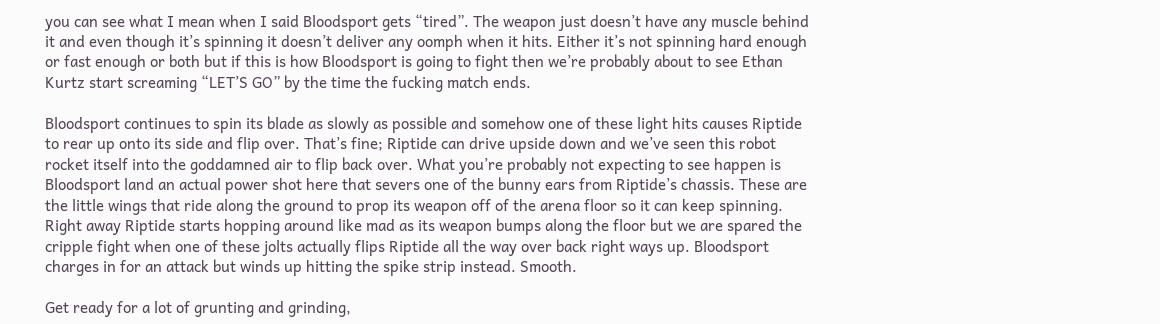you can see what I mean when I said Bloodsport gets “tired”. The weapon just doesn’t have any muscle behind it and even though it’s spinning it doesn’t deliver any oomph when it hits. Either it’s not spinning hard enough or fast enough or both but if this is how Bloodsport is going to fight then we’re probably about to see Ethan Kurtz start screaming “LET’S GO” by the time the fucking match ends.

Bloodsport continues to spin its blade as slowly as possible and somehow one of these light hits causes Riptide to rear up onto its side and flip over. That’s fine; Riptide can drive upside down and we’ve seen this robot rocket itself into the goddamned air to flip back over. What you’re probably not expecting to see happen is Bloodsport land an actual power shot here that severs one of the bunny ears from Riptide’s chassis. These are the little wings that ride along the ground to prop its weapon off of the arena floor so it can keep spinning. Right away Riptide starts hopping around like mad as its weapon bumps along the floor but we are spared the cripple fight when one of these jolts actually flips Riptide all the way over back right ways up. Bloodsport charges in for an attack but winds up hitting the spike strip instead. Smooth.

Get ready for a lot of grunting and grinding,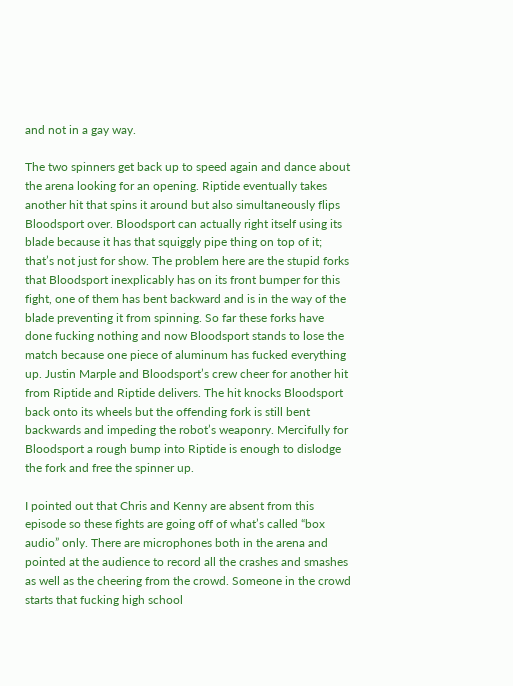and not in a gay way.

The two spinners get back up to speed again and dance about the arena looking for an opening. Riptide eventually takes another hit that spins it around but also simultaneously flips Bloodsport over. Bloodsport can actually right itself using its blade because it has that squiggly pipe thing on top of it; that’s not just for show. The problem here are the stupid forks that Bloodsport inexplicably has on its front bumper for this fight, one of them has bent backward and is in the way of the blade preventing it from spinning. So far these forks have done fucking nothing and now Bloodsport stands to lose the match because one piece of aluminum has fucked everything up. Justin Marple and Bloodsport’s crew cheer for another hit from Riptide and Riptide delivers. The hit knocks Bloodsport back onto its wheels but the offending fork is still bent backwards and impeding the robot’s weaponry. Mercifully for Bloodsport a rough bump into Riptide is enough to dislodge the fork and free the spinner up.

I pointed out that Chris and Kenny are absent from this episode so these fights are going off of what’s called “box audio” only. There are microphones both in the arena and pointed at the audience to record all the crashes and smashes as well as the cheering from the crowd. Someone in the crowd starts that fucking high school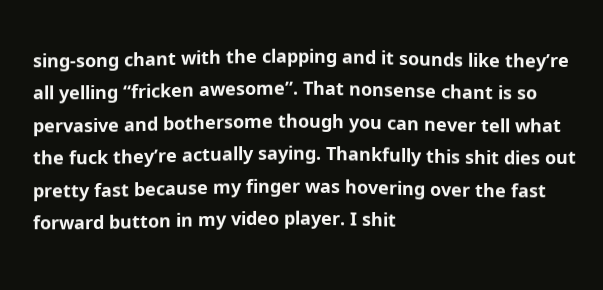sing-song chant with the clapping and it sounds like they’re all yelling “fricken awesome”. That nonsense chant is so pervasive and bothersome though you can never tell what the fuck they’re actually saying. Thankfully this shit dies out pretty fast because my finger was hovering over the fast forward button in my video player. I shit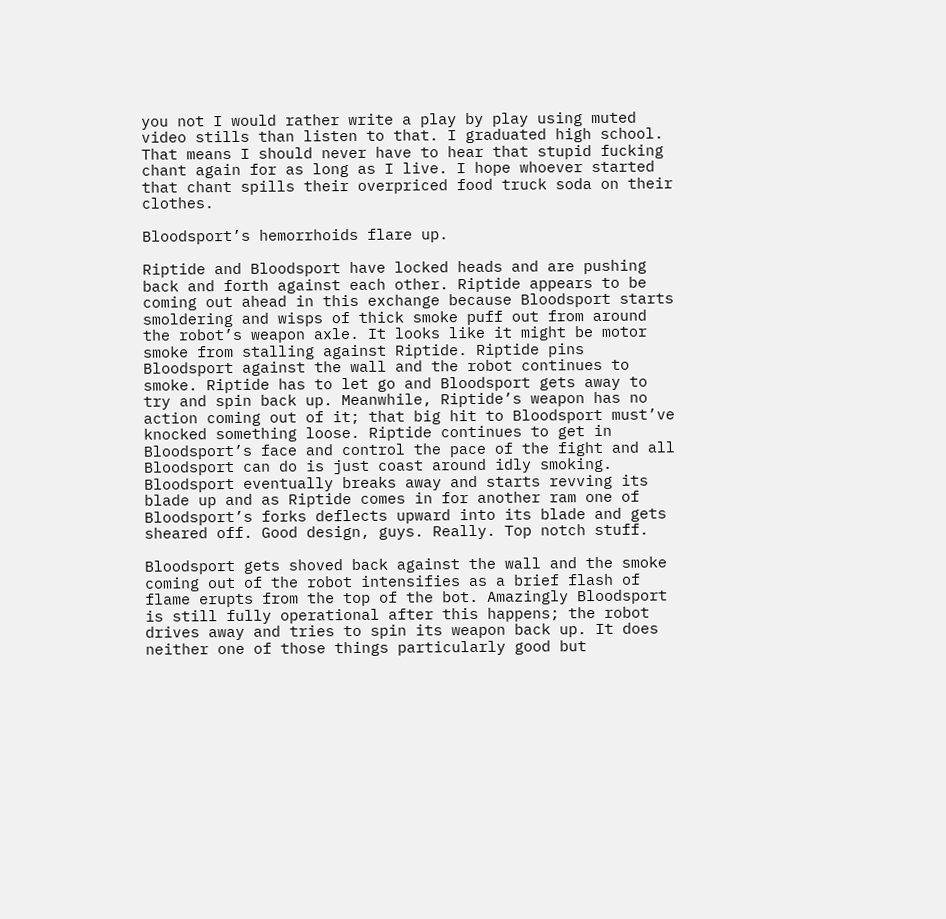you not I would rather write a play by play using muted video stills than listen to that. I graduated high school. That means I should never have to hear that stupid fucking chant again for as long as I live. I hope whoever started that chant spills their overpriced food truck soda on their clothes.

Bloodsport’s hemorrhoids flare up.

Riptide and Bloodsport have locked heads and are pushing back and forth against each other. Riptide appears to be coming out ahead in this exchange because Bloodsport starts smoldering and wisps of thick smoke puff out from around the robot’s weapon axle. It looks like it might be motor smoke from stalling against Riptide. Riptide pins Bloodsport against the wall and the robot continues to smoke. Riptide has to let go and Bloodsport gets away to try and spin back up. Meanwhile, Riptide’s weapon has no action coming out of it; that big hit to Bloodsport must’ve knocked something loose. Riptide continues to get in Bloodsport’s face and control the pace of the fight and all Bloodsport can do is just coast around idly smoking. Bloodsport eventually breaks away and starts revving its blade up and as Riptide comes in for another ram one of Bloodsport’s forks deflects upward into its blade and gets sheared off. Good design, guys. Really. Top notch stuff.

Bloodsport gets shoved back against the wall and the smoke coming out of the robot intensifies as a brief flash of flame erupts from the top of the bot. Amazingly Bloodsport is still fully operational after this happens; the robot drives away and tries to spin its weapon back up. It does neither one of those things particularly good but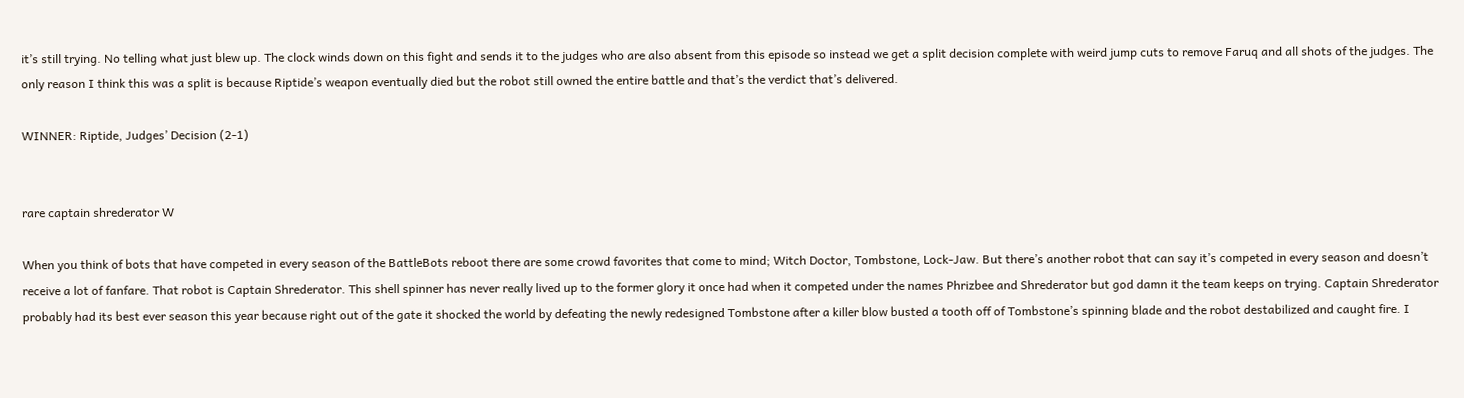it’s still trying. No telling what just blew up. The clock winds down on this fight and sends it to the judges who are also absent from this episode so instead we get a split decision complete with weird jump cuts to remove Faruq and all shots of the judges. The only reason I think this was a split is because Riptide’s weapon eventually died but the robot still owned the entire battle and that’s the verdict that’s delivered.

WINNER: Riptide, Judges’ Decision (2-1)


rare captain shrederator W

When you think of bots that have competed in every season of the BattleBots reboot there are some crowd favorites that come to mind; Witch Doctor, Tombstone, Lock-Jaw. But there’s another robot that can say it’s competed in every season and doesn’t receive a lot of fanfare. That robot is Captain Shrederator. This shell spinner has never really lived up to the former glory it once had when it competed under the names Phrizbee and Shrederator but god damn it the team keeps on trying. Captain Shrederator probably had its best ever season this year because right out of the gate it shocked the world by defeating the newly redesigned Tombstone after a killer blow busted a tooth off of Tombstone’s spinning blade and the robot destabilized and caught fire. I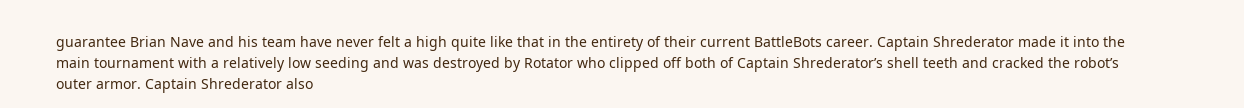guarantee Brian Nave and his team have never felt a high quite like that in the entirety of their current BattleBots career. Captain Shrederator made it into the main tournament with a relatively low seeding and was destroyed by Rotator who clipped off both of Captain Shrederator’s shell teeth and cracked the robot’s outer armor. Captain Shrederator also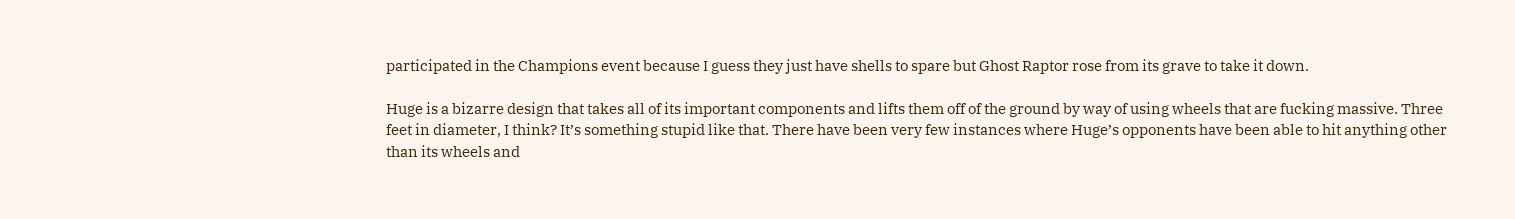participated in the Champions event because I guess they just have shells to spare but Ghost Raptor rose from its grave to take it down.

Huge is a bizarre design that takes all of its important components and lifts them off of the ground by way of using wheels that are fucking massive. Three feet in diameter, I think? It’s something stupid like that. There have been very few instances where Huge’s opponents have been able to hit anything other than its wheels and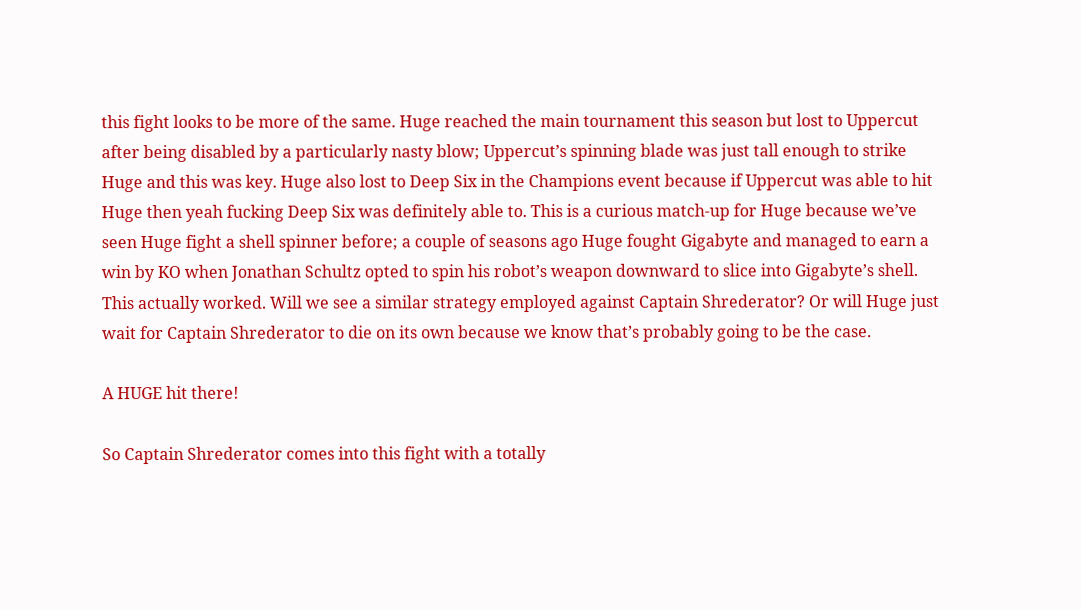this fight looks to be more of the same. Huge reached the main tournament this season but lost to Uppercut after being disabled by a particularly nasty blow; Uppercut’s spinning blade was just tall enough to strike Huge and this was key. Huge also lost to Deep Six in the Champions event because if Uppercut was able to hit Huge then yeah fucking Deep Six was definitely able to. This is a curious match-up for Huge because we’ve seen Huge fight a shell spinner before; a couple of seasons ago Huge fought Gigabyte and managed to earn a win by KO when Jonathan Schultz opted to spin his robot’s weapon downward to slice into Gigabyte’s shell. This actually worked. Will we see a similar strategy employed against Captain Shrederator? Or will Huge just wait for Captain Shrederator to die on its own because we know that’s probably going to be the case.

A HUGE hit there!

So Captain Shrederator comes into this fight with a totally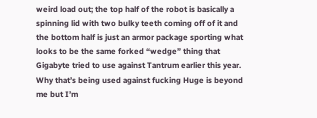weird load out; the top half of the robot is basically a spinning lid with two bulky teeth coming off of it and the bottom half is just an armor package sporting what looks to be the same forked “wedge” thing that Gigabyte tried to use against Tantrum earlier this year. Why that’s being used against fucking Huge is beyond me but I’m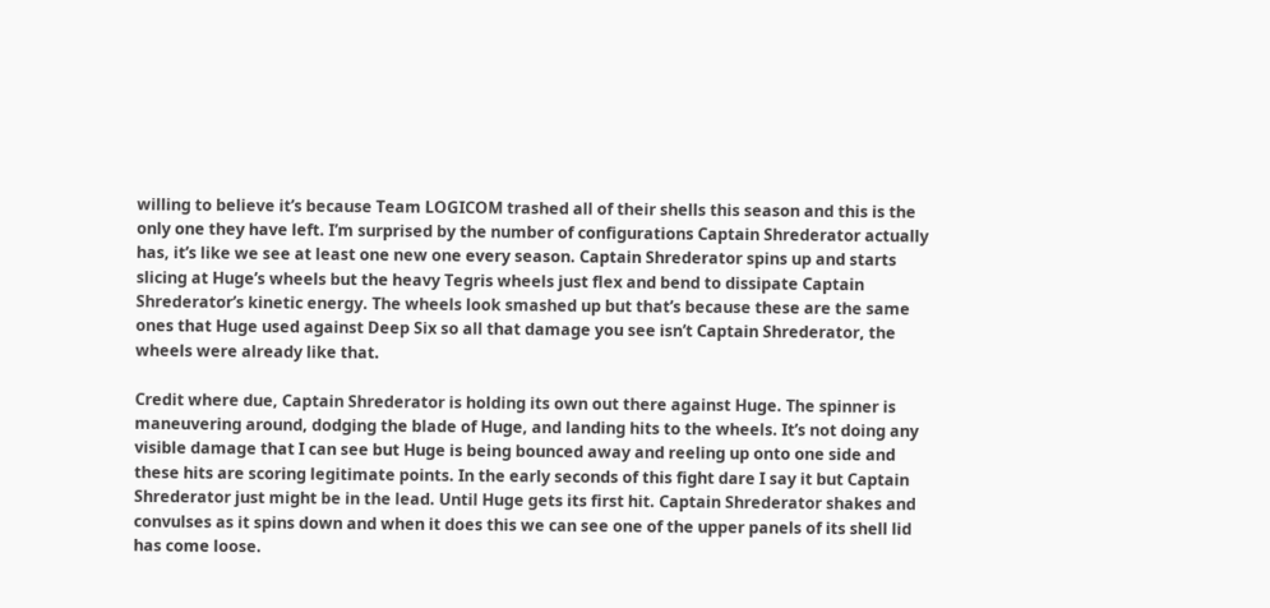willing to believe it’s because Team LOGICOM trashed all of their shells this season and this is the only one they have left. I’m surprised by the number of configurations Captain Shrederator actually has, it’s like we see at least one new one every season. Captain Shrederator spins up and starts slicing at Huge’s wheels but the heavy Tegris wheels just flex and bend to dissipate Captain Shrederator’s kinetic energy. The wheels look smashed up but that’s because these are the same ones that Huge used against Deep Six so all that damage you see isn’t Captain Shrederator, the wheels were already like that.

Credit where due, Captain Shrederator is holding its own out there against Huge. The spinner is maneuvering around, dodging the blade of Huge, and landing hits to the wheels. It’s not doing any visible damage that I can see but Huge is being bounced away and reeling up onto one side and these hits are scoring legitimate points. In the early seconds of this fight dare I say it but Captain Shrederator just might be in the lead. Until Huge gets its first hit. Captain Shrederator shakes and convulses as it spins down and when it does this we can see one of the upper panels of its shell lid has come loose.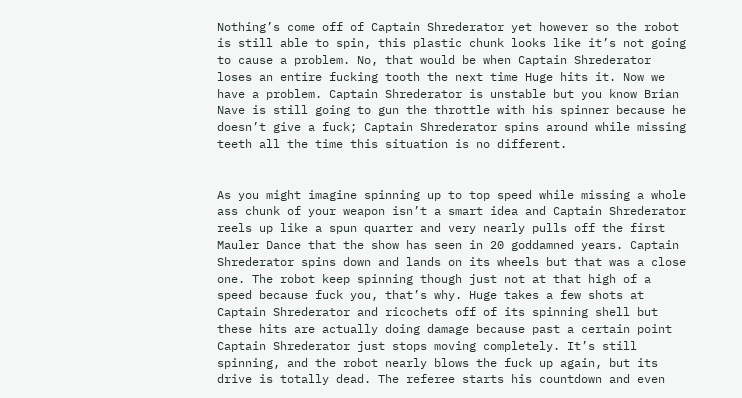Nothing’s come off of Captain Shrederator yet however so the robot is still able to spin, this plastic chunk looks like it’s not going to cause a problem. No, that would be when Captain Shrederator loses an entire fucking tooth the next time Huge hits it. Now we have a problem. Captain Shrederator is unstable but you know Brian Nave is still going to gun the throttle with his spinner because he doesn’t give a fuck; Captain Shrederator spins around while missing teeth all the time this situation is no different.


As you might imagine spinning up to top speed while missing a whole ass chunk of your weapon isn’t a smart idea and Captain Shrederator reels up like a spun quarter and very nearly pulls off the first Mauler Dance that the show has seen in 20 goddamned years. Captain Shrederator spins down and lands on its wheels but that was a close one. The robot keep spinning though just not at that high of a speed because fuck you, that’s why. Huge takes a few shots at Captain Shrederator and ricochets off of its spinning shell but these hits are actually doing damage because past a certain point Captain Shrederator just stops moving completely. It’s still spinning, and the robot nearly blows the fuck up again, but its drive is totally dead. The referee starts his countdown and even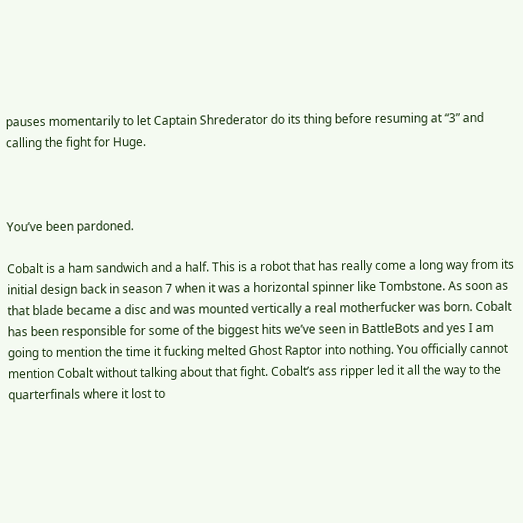pauses momentarily to let Captain Shrederator do its thing before resuming at “3” and calling the fight for Huge.



You’ve been pardoned.

Cobalt is a ham sandwich and a half. This is a robot that has really come a long way from its initial design back in season 7 when it was a horizontal spinner like Tombstone. As soon as that blade became a disc and was mounted vertically a real motherfucker was born. Cobalt has been responsible for some of the biggest hits we’ve seen in BattleBots and yes I am going to mention the time it fucking melted Ghost Raptor into nothing. You officially cannot mention Cobalt without talking about that fight. Cobalt’s ass ripper led it all the way to the quarterfinals where it lost to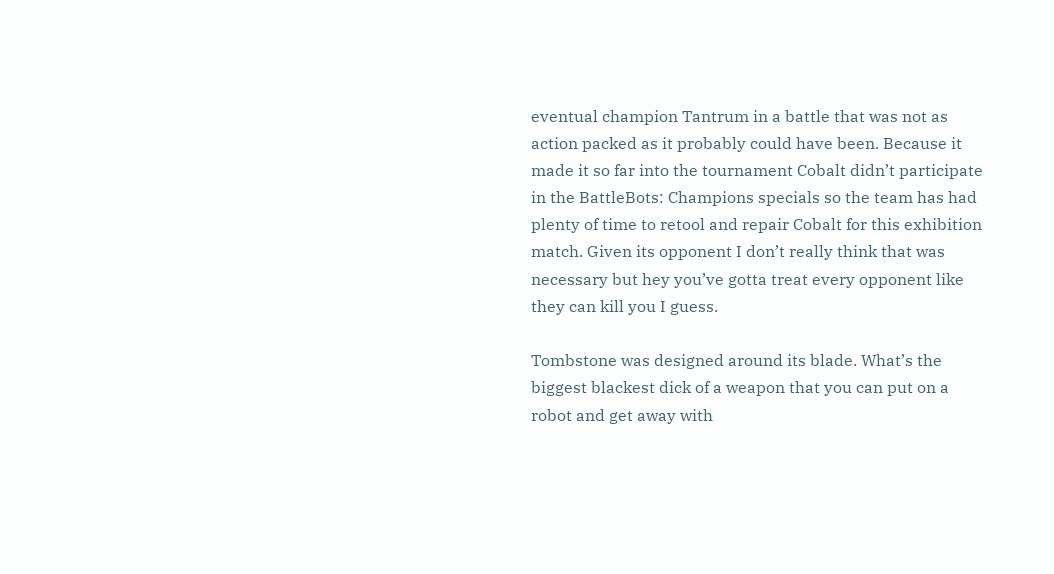eventual champion Tantrum in a battle that was not as action packed as it probably could have been. Because it made it so far into the tournament Cobalt didn’t participate in the BattleBots: Champions specials so the team has had plenty of time to retool and repair Cobalt for this exhibition match. Given its opponent I don’t really think that was necessary but hey you’ve gotta treat every opponent like they can kill you I guess.

Tombstone was designed around its blade. What’s the biggest blackest dick of a weapon that you can put on a robot and get away with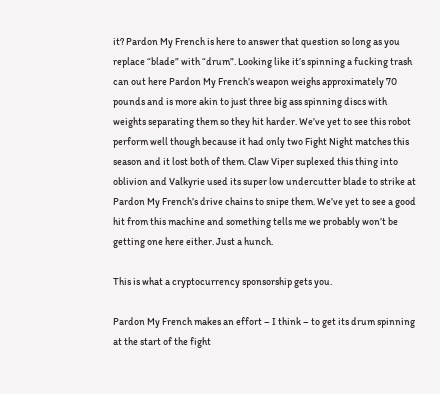it? Pardon My French is here to answer that question so long as you replace “blade” with “drum”. Looking like it’s spinning a fucking trash can out here Pardon My French’s weapon weighs approximately 70 pounds and is more akin to just three big ass spinning discs with weights separating them so they hit harder. We’ve yet to see this robot perform well though because it had only two Fight Night matches this season and it lost both of them. Claw Viper suplexed this thing into oblivion and Valkyrie used its super low undercutter blade to strike at Pardon My French’s drive chains to snipe them. We’ve yet to see a good hit from this machine and something tells me we probably won’t be getting one here either. Just a hunch.

This is what a cryptocurrency sponsorship gets you.

Pardon My French makes an effort – I think – to get its drum spinning at the start of the fight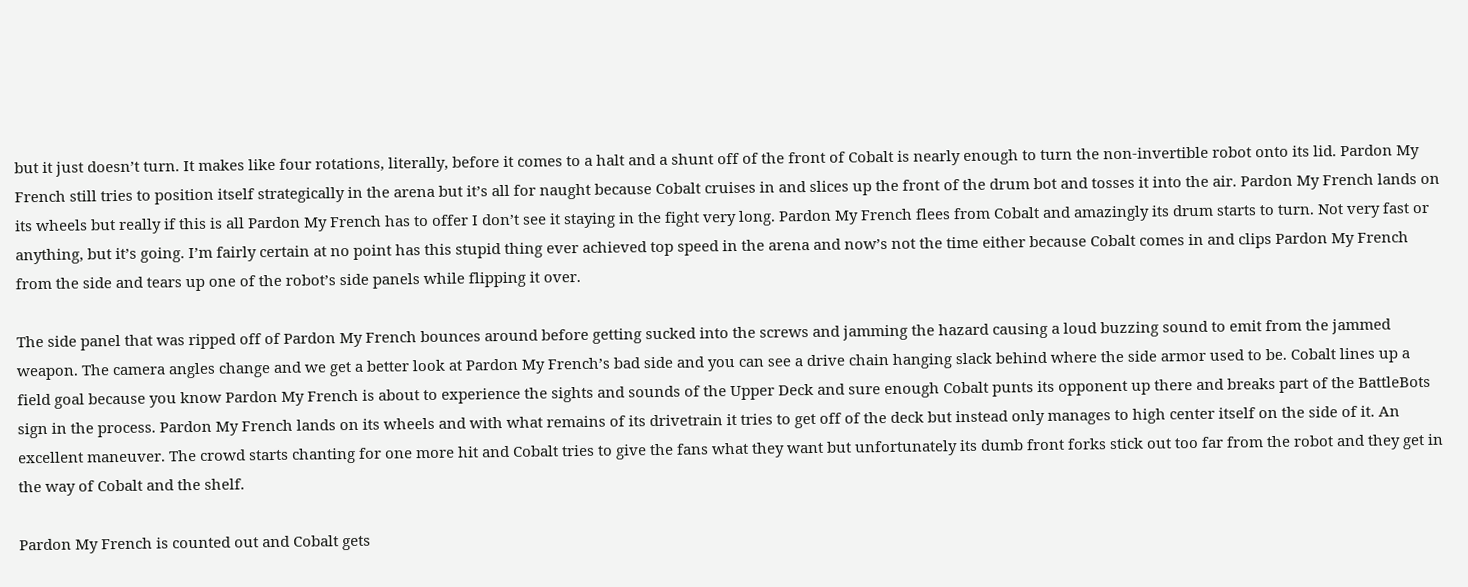but it just doesn’t turn. It makes like four rotations, literally, before it comes to a halt and a shunt off of the front of Cobalt is nearly enough to turn the non-invertible robot onto its lid. Pardon My French still tries to position itself strategically in the arena but it’s all for naught because Cobalt cruises in and slices up the front of the drum bot and tosses it into the air. Pardon My French lands on its wheels but really if this is all Pardon My French has to offer I don’t see it staying in the fight very long. Pardon My French flees from Cobalt and amazingly its drum starts to turn. Not very fast or anything, but it’s going. I’m fairly certain at no point has this stupid thing ever achieved top speed in the arena and now’s not the time either because Cobalt comes in and clips Pardon My French from the side and tears up one of the robot’s side panels while flipping it over.

The side panel that was ripped off of Pardon My French bounces around before getting sucked into the screws and jamming the hazard causing a loud buzzing sound to emit from the jammed weapon. The camera angles change and we get a better look at Pardon My French’s bad side and you can see a drive chain hanging slack behind where the side armor used to be. Cobalt lines up a field goal because you know Pardon My French is about to experience the sights and sounds of the Upper Deck and sure enough Cobalt punts its opponent up there and breaks part of the BattleBots sign in the process. Pardon My French lands on its wheels and with what remains of its drivetrain it tries to get off of the deck but instead only manages to high center itself on the side of it. An excellent maneuver. The crowd starts chanting for one more hit and Cobalt tries to give the fans what they want but unfortunately its dumb front forks stick out too far from the robot and they get in the way of Cobalt and the shelf.

Pardon My French is counted out and Cobalt gets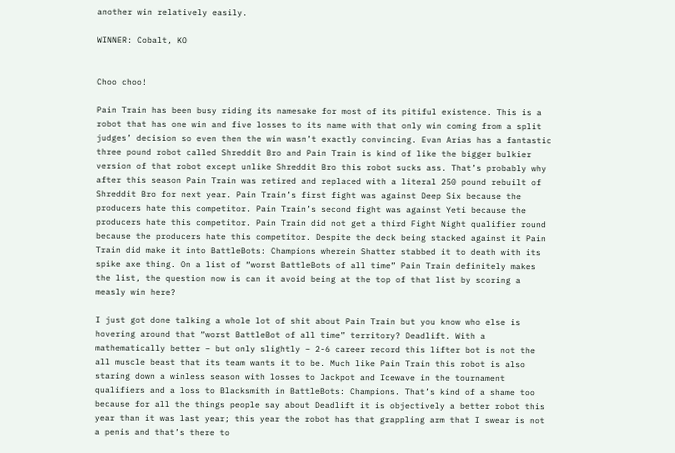another win relatively easily.

WINNER: Cobalt, KO


Choo choo!

Pain Train has been busy riding its namesake for most of its pitiful existence. This is a robot that has one win and five losses to its name with that only win coming from a split judges’ decision so even then the win wasn’t exactly convincing. Evan Arias has a fantastic three pound robot called Shreddit Bro and Pain Train is kind of like the bigger bulkier version of that robot except unlike Shreddit Bro this robot sucks ass. That’s probably why after this season Pain Train was retired and replaced with a literal 250 pound rebuilt of Shreddit Bro for next year. Pain Train’s first fight was against Deep Six because the producers hate this competitor. Pain Train’s second fight was against Yeti because the producers hate this competitor. Pain Train did not get a third Fight Night qualifier round because the producers hate this competitor. Despite the deck being stacked against it Pain Train did make it into BattleBots: Champions wherein Shatter stabbed it to death with its spike axe thing. On a list of “worst BattleBots of all time” Pain Train definitely makes the list, the question now is can it avoid being at the top of that list by scoring a measly win here?

I just got done talking a whole lot of shit about Pain Train but you know who else is hovering around that “worst BattleBot of all time” territory? Deadlift. With a mathematically better – but only slightly – 2-6 career record this lifter bot is not the all muscle beast that its team wants it to be. Much like Pain Train this robot is also staring down a winless season with losses to Jackpot and Icewave in the tournament qualifiers and a loss to Blacksmith in BattleBots: Champions. That’s kind of a shame too because for all the things people say about Deadlift it is objectively a better robot this year than it was last year; this year the robot has that grappling arm that I swear is not a penis and that’s there to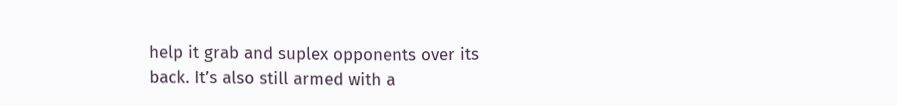help it grab and suplex opponents over its back. It’s also still armed with a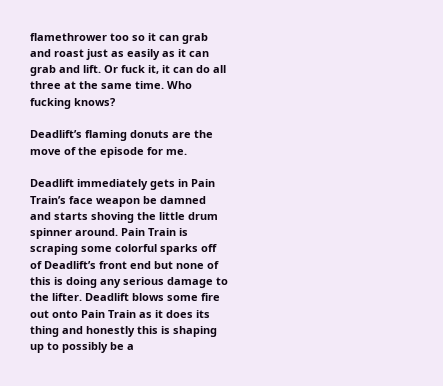flamethrower too so it can grab and roast just as easily as it can grab and lift. Or fuck it, it can do all three at the same time. Who fucking knows?

Deadlift’s flaming donuts are the move of the episode for me.

Deadlift immediately gets in Pain Train’s face weapon be damned and starts shoving the little drum spinner around. Pain Train is scraping some colorful sparks off of Deadlift’s front end but none of this is doing any serious damage to the lifter. Deadlift blows some fire out onto Pain Train as it does its thing and honestly this is shaping up to possibly be a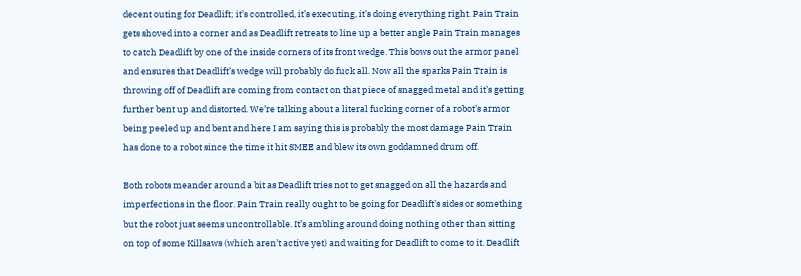decent outing for Deadlift; it’s controlled, it’s executing, it’s doing everything right. Pain Train gets shoved into a corner and as Deadlift retreats to line up a better angle Pain Train manages to catch Deadlift by one of the inside corners of its front wedge. This bows out the armor panel and ensures that Deadlift’s wedge will probably do fuck all. Now all the sparks Pain Train is throwing off of Deadlift are coming from contact on that piece of snagged metal and it’s getting further bent up and distorted. We’re talking about a literal fucking corner of a robot’s armor being peeled up and bent and here I am saying this is probably the most damage Pain Train has done to a robot since the time it hit SMEE and blew its own goddamned drum off.

Both robots meander around a bit as Deadlift tries not to get snagged on all the hazards and imperfections in the floor. Pain Train really ought to be going for Deadlift’s sides or something but the robot just seems uncontrollable. It’s ambling around doing nothing other than sitting on top of some Killsaws (which aren’t active yet) and waiting for Deadlift to come to it. Deadlift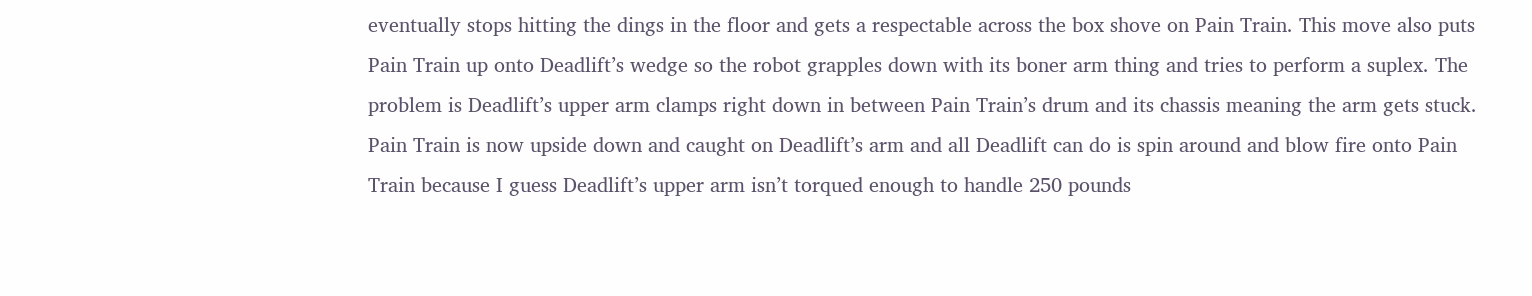eventually stops hitting the dings in the floor and gets a respectable across the box shove on Pain Train. This move also puts Pain Train up onto Deadlift’s wedge so the robot grapples down with its boner arm thing and tries to perform a suplex. The problem is Deadlift’s upper arm clamps right down in between Pain Train’s drum and its chassis meaning the arm gets stuck. Pain Train is now upside down and caught on Deadlift’s arm and all Deadlift can do is spin around and blow fire onto Pain Train because I guess Deadlift’s upper arm isn’t torqued enough to handle 250 pounds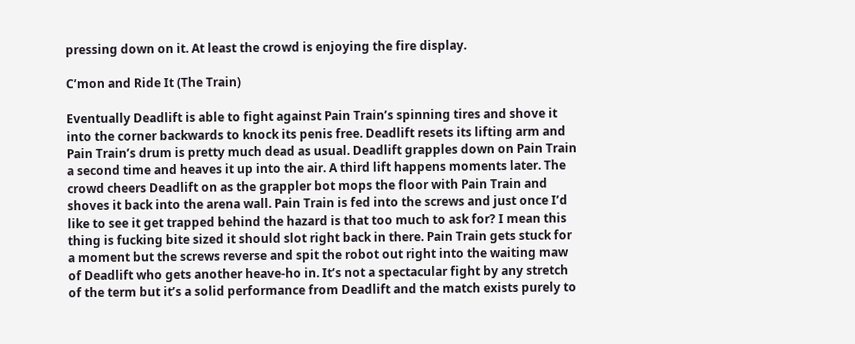pressing down on it. At least the crowd is enjoying the fire display.

C’mon and Ride It (The Train)

Eventually Deadlift is able to fight against Pain Train’s spinning tires and shove it into the corner backwards to knock its penis free. Deadlift resets its lifting arm and Pain Train’s drum is pretty much dead as usual. Deadlift grapples down on Pain Train a second time and heaves it up into the air. A third lift happens moments later. The crowd cheers Deadlift on as the grappler bot mops the floor with Pain Train and shoves it back into the arena wall. Pain Train is fed into the screws and just once I’d like to see it get trapped behind the hazard is that too much to ask for? I mean this thing is fucking bite sized it should slot right back in there. Pain Train gets stuck for a moment but the screws reverse and spit the robot out right into the waiting maw of Deadlift who gets another heave-ho in. It’s not a spectacular fight by any stretch of the term but it’s a solid performance from Deadlift and the match exists purely to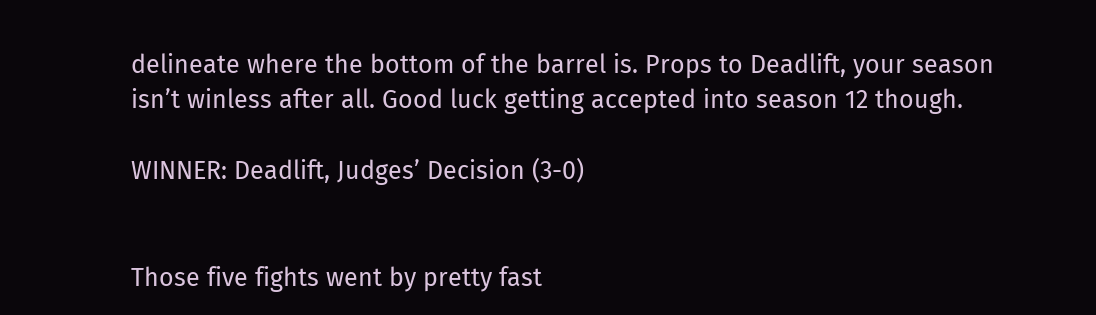delineate where the bottom of the barrel is. Props to Deadlift, your season isn’t winless after all. Good luck getting accepted into season 12 though.

WINNER: Deadlift, Judges’ Decision (3-0)


Those five fights went by pretty fast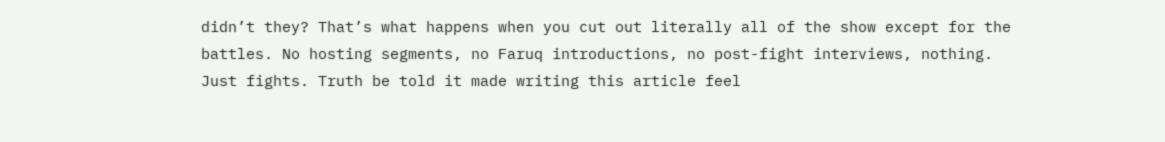didn’t they? That’s what happens when you cut out literally all of the show except for the battles. No hosting segments, no Faruq introductions, no post-fight interviews, nothing. Just fights. Truth be told it made writing this article feel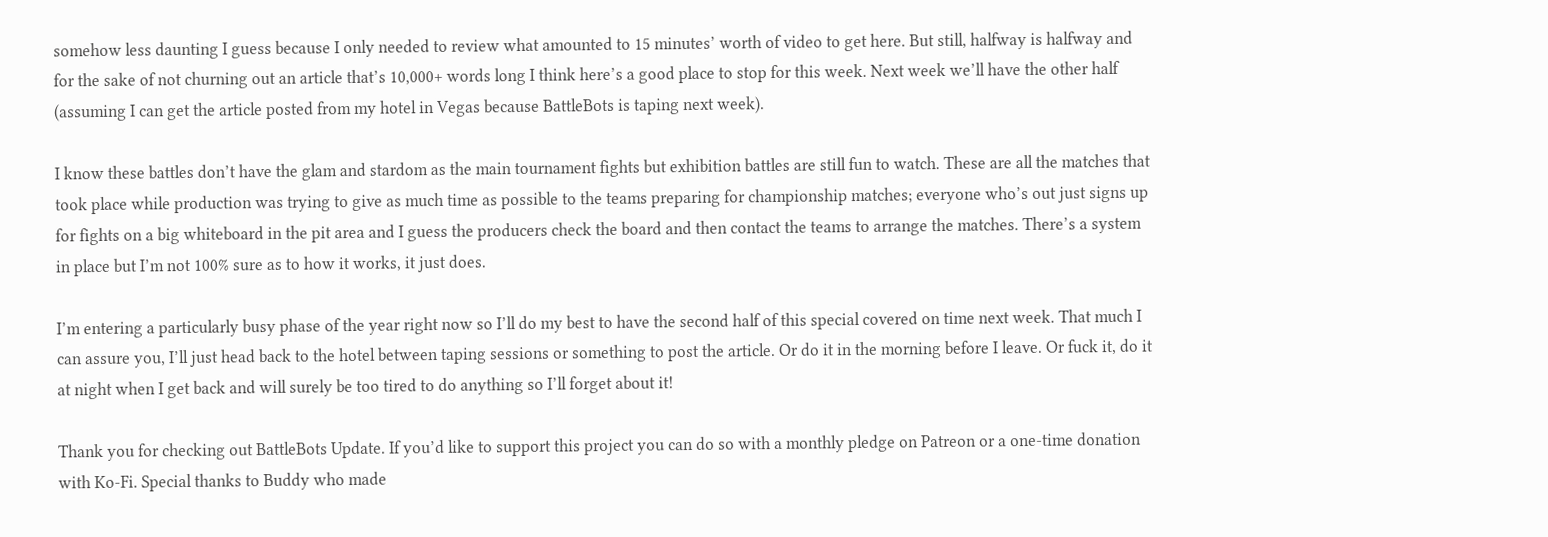somehow less daunting I guess because I only needed to review what amounted to 15 minutes’ worth of video to get here. But still, halfway is halfway and for the sake of not churning out an article that’s 10,000+ words long I think here’s a good place to stop for this week. Next week we’ll have the other half (assuming I can get the article posted from my hotel in Vegas because BattleBots is taping next week).

I know these battles don’t have the glam and stardom as the main tournament fights but exhibition battles are still fun to watch. These are all the matches that took place while production was trying to give as much time as possible to the teams preparing for championship matches; everyone who’s out just signs up for fights on a big whiteboard in the pit area and I guess the producers check the board and then contact the teams to arrange the matches. There’s a system in place but I’m not 100% sure as to how it works, it just does.

I’m entering a particularly busy phase of the year right now so I’ll do my best to have the second half of this special covered on time next week. That much I can assure you, I’ll just head back to the hotel between taping sessions or something to post the article. Or do it in the morning before I leave. Or fuck it, do it at night when I get back and will surely be too tired to do anything so I’ll forget about it!

Thank you for checking out BattleBots Update. If you’d like to support this project you can do so with a monthly pledge on Patreon or a one-time donation with Ko-Fi. Special thanks to Buddy who made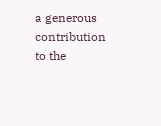a generous contribution to the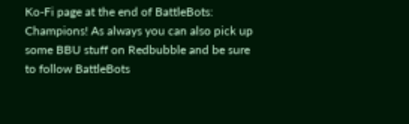Ko-Fi page at the end of BattleBots: Champions! As always you can also pick up some BBU stuff on Redbubble and be sure to follow BattleBots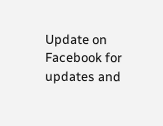Update on Facebook for updates and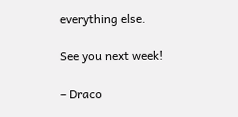everything else.

See you next week!

– Draco